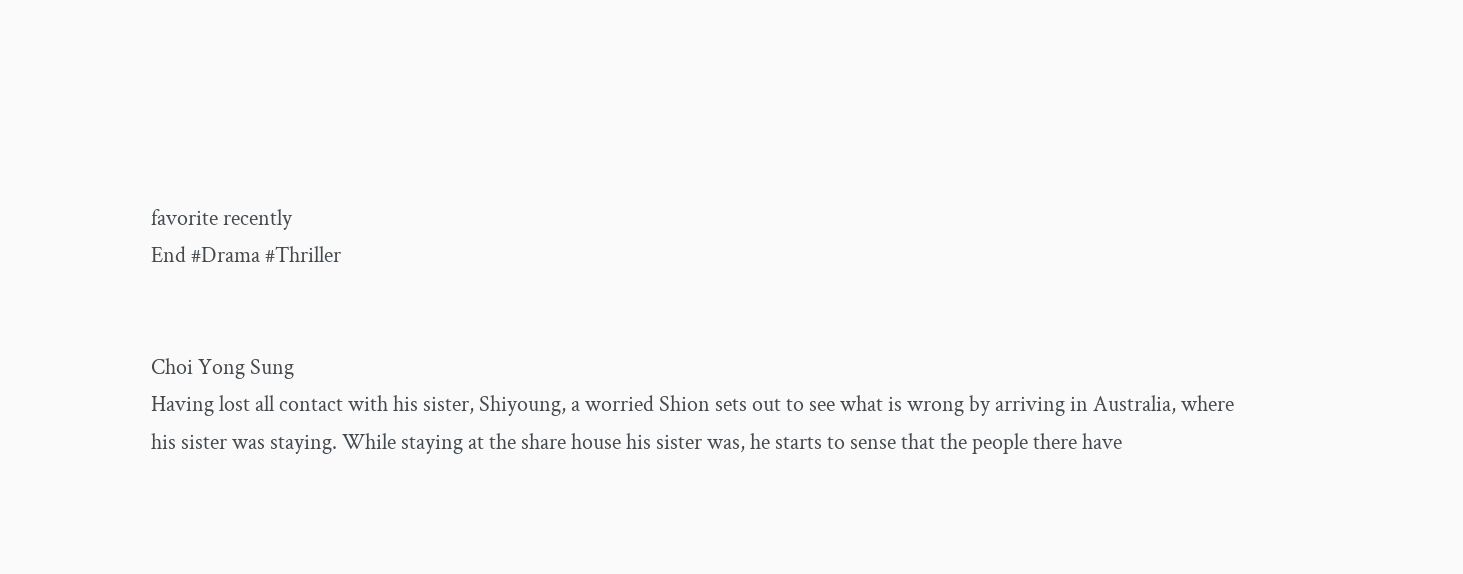favorite recently
End #Drama #Thriller


Choi Yong Sung
Having lost all contact with his sister, Shiyoung, a worried Shion sets out to see what is wrong by arriving in Australia, where his sister was staying. While staying at the share house his sister was, he starts to sense that the people there have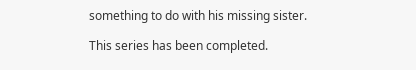something to do with his missing sister.

This series has been completed.